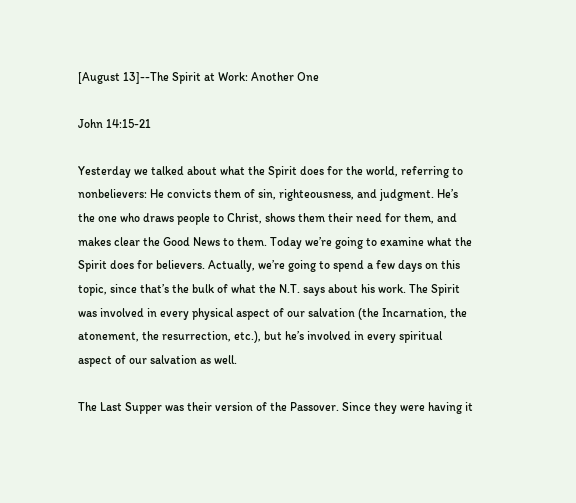[August 13]--The Spirit at Work: Another One

John 14:15-21

Yesterday we talked about what the Spirit does for the world, referring to nonbelievers: He convicts them of sin, righteousness, and judgment. He’s the one who draws people to Christ, shows them their need for them, and makes clear the Good News to them. Today we’re going to examine what the Spirit does for believers. Actually, we’re going to spend a few days on this topic, since that’s the bulk of what the N.T. says about his work. The Spirit was involved in every physical aspect of our salvation (the Incarnation, the atonement, the resurrection, etc.), but he’s involved in every spiritual aspect of our salvation as well.

The Last Supper was their version of the Passover. Since they were having it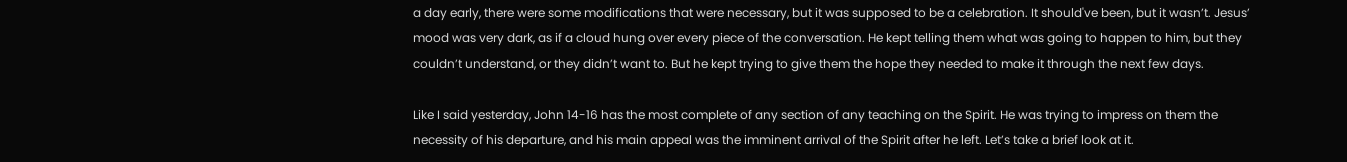a day early, there were some modifications that were necessary, but it was supposed to be a celebration. It should've been, but it wasn’t. Jesus’ mood was very dark, as if a cloud hung over every piece of the conversation. He kept telling them what was going to happen to him, but they couldn’t understand, or they didn’t want to. But he kept trying to give them the hope they needed to make it through the next few days.

Like I said yesterday, John 14-16 has the most complete of any section of any teaching on the Spirit. He was trying to impress on them the necessity of his departure, and his main appeal was the imminent arrival of the Spirit after he left. Let’s take a brief look at it.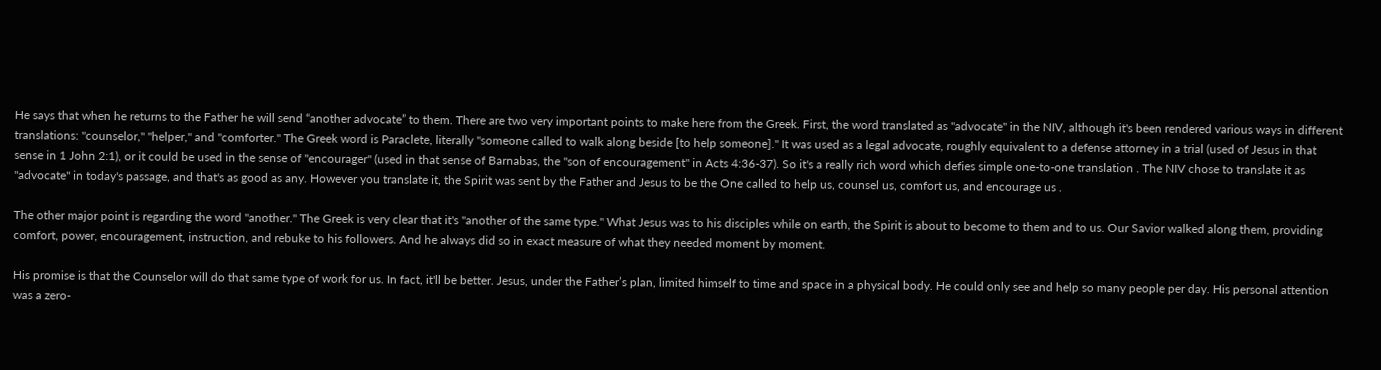He says that when he returns to the Father he will send “another advocate” to them. There are two very important points to make here from the Greek. First, the word translated as "advocate" in the NIV, although it's been rendered various ways in different translations: "counselor," "helper," and "comforter." The Greek word is Paraclete, literally "someone called to walk along beside [to help someone]." It was used as a legal advocate, roughly equivalent to a defense attorney in a trial (used of Jesus in that sense in 1 John 2:1), or it could be used in the sense of "encourager" (used in that sense of Barnabas, the "son of encouragement" in Acts 4:36-37). So it's a really rich word which defies simple one-to-one translation . The NIV chose to translate it as "advocate" in today's passage, and that's as good as any. However you translate it, the Spirit was sent by the Father and Jesus to be the One called to help us, counsel us, comfort us, and encourage us .

The other major point is regarding the word "another." The Greek is very clear that it's "another of the same type." What Jesus was to his disciples while on earth, the Spirit is about to become to them and to us. Our Savior walked along them, providing comfort, power, encouragement, instruction, and rebuke to his followers. And he always did so in exact measure of what they needed moment by moment.

His promise is that the Counselor will do that same type of work for us. In fact, it'll be better. Jesus, under the Father’s plan, limited himself to time and space in a physical body. He could only see and help so many people per day. His personal attention was a zero-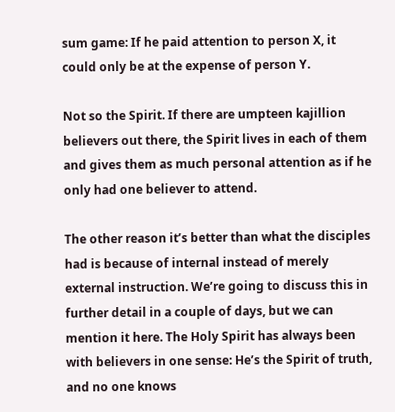sum game: If he paid attention to person X, it could only be at the expense of person Y.

Not so the Spirit. If there are umpteen kajillion believers out there, the Spirit lives in each of them and gives them as much personal attention as if he only had one believer to attend.

The other reason it’s better than what the disciples had is because of internal instead of merely external instruction. We’re going to discuss this in further detail in a couple of days, but we can mention it here. The Holy Spirit has always been with believers in one sense: He’s the Spirit of truth, and no one knows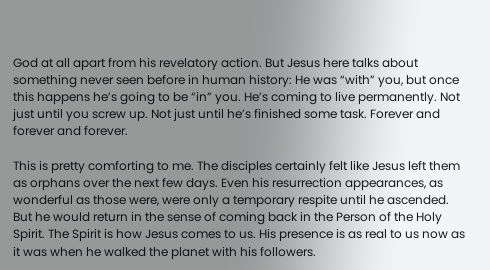God at all apart from his revelatory action. But Jesus here talks about something never seen before in human history: He was “with” you, but once this happens he’s going to be “in” you. He’s coming to live permanently. Not just until you screw up. Not just until he’s finished some task. Forever and forever and forever.

This is pretty comforting to me. The disciples certainly felt like Jesus left them as orphans over the next few days. Even his resurrection appearances, as wonderful as those were, were only a temporary respite until he ascended. But he would return in the sense of coming back in the Person of the Holy Spirit. The Spirit is how Jesus comes to us. His presence is as real to us now as it was when he walked the planet with his followers.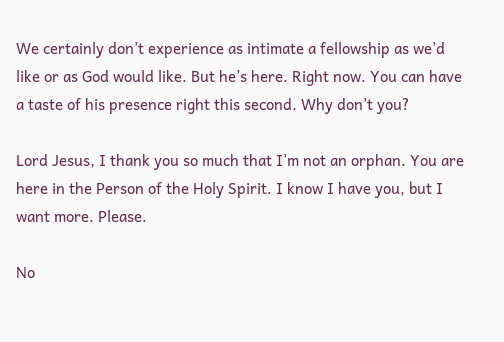We certainly don’t experience as intimate a fellowship as we’d like or as God would like. But he’s here. Right now. You can have a taste of his presence right this second. Why don’t you?

Lord Jesus, I thank you so much that I’m not an orphan. You are here in the Person of the Holy Spirit. I know I have you, but I want more. Please.

No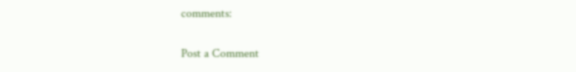comments:

Post a Comment